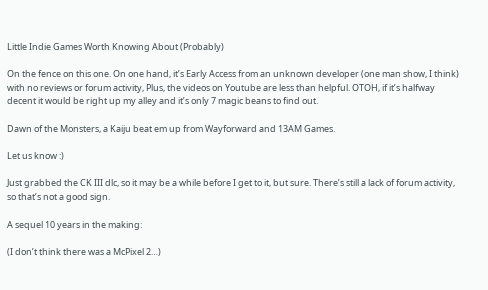Little Indie Games Worth Knowing About (Probably)

On the fence on this one. On one hand, it’s Early Access from an unknown developer (one man show, I think) with no reviews or forum activity, Plus, the videos on Youtube are less than helpful. OTOH, if it’s halfway decent it would be right up my alley and it’s only 7 magic beans to find out.

Dawn of the Monsters, a Kaiju beat em up from Wayforward and 13AM Games.

Let us know :)

Just grabbed the CK III dlc, so it may be a while before I get to it, but sure. There’s still a lack of forum activity, so that’s not a good sign.

A sequel 10 years in the making:

(I don’t think there was a McPixel 2…)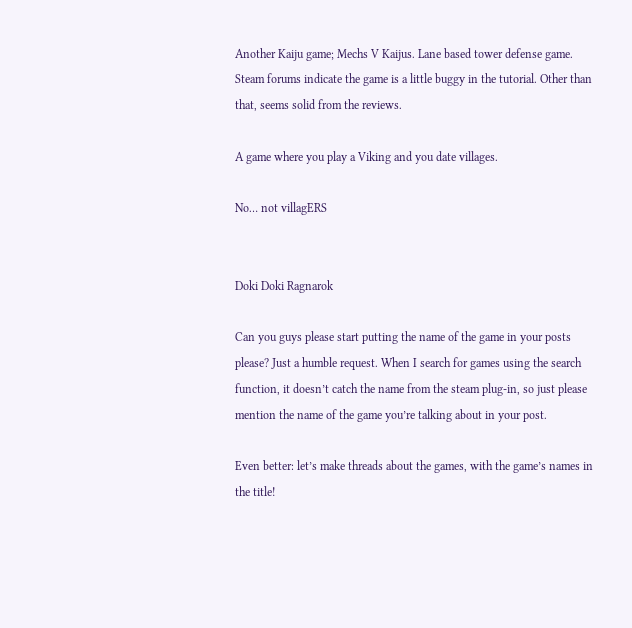Another Kaiju game; Mechs V Kaijus. Lane based tower defense game. Steam forums indicate the game is a little buggy in the tutorial. Other than that, seems solid from the reviews.

A game where you play a Viking and you date villages.

No… not villagERS


Doki Doki Ragnarok

Can you guys please start putting the name of the game in your posts please? Just a humble request. When I search for games using the search function, it doesn’t catch the name from the steam plug-in, so just please mention the name of the game you’re talking about in your post.

Even better: let’s make threads about the games, with the game’s names in the title!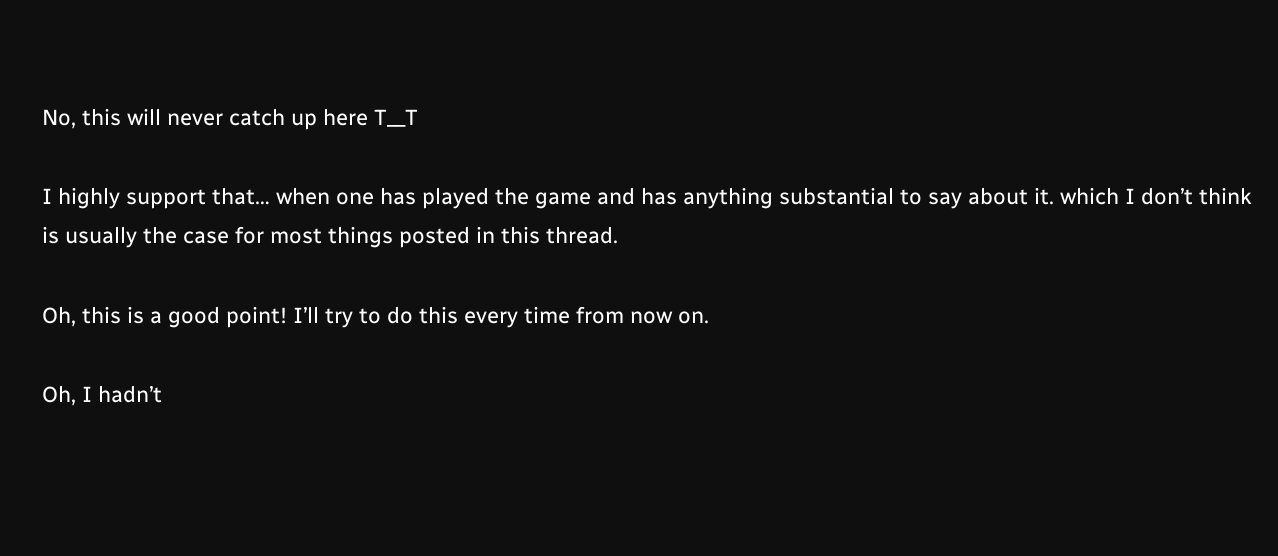No, this will never catch up here T__T

I highly support that… when one has played the game and has anything substantial to say about it. which I don’t think is usually the case for most things posted in this thread.

Oh, this is a good point! I’ll try to do this every time from now on.

Oh, I hadn’t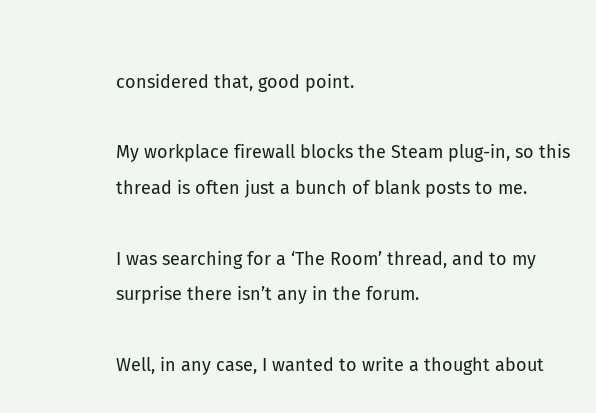considered that, good point.

My workplace firewall blocks the Steam plug-in, so this thread is often just a bunch of blank posts to me.

I was searching for a ‘The Room’ thread, and to my surprise there isn’t any in the forum.

Well, in any case, I wanted to write a thought about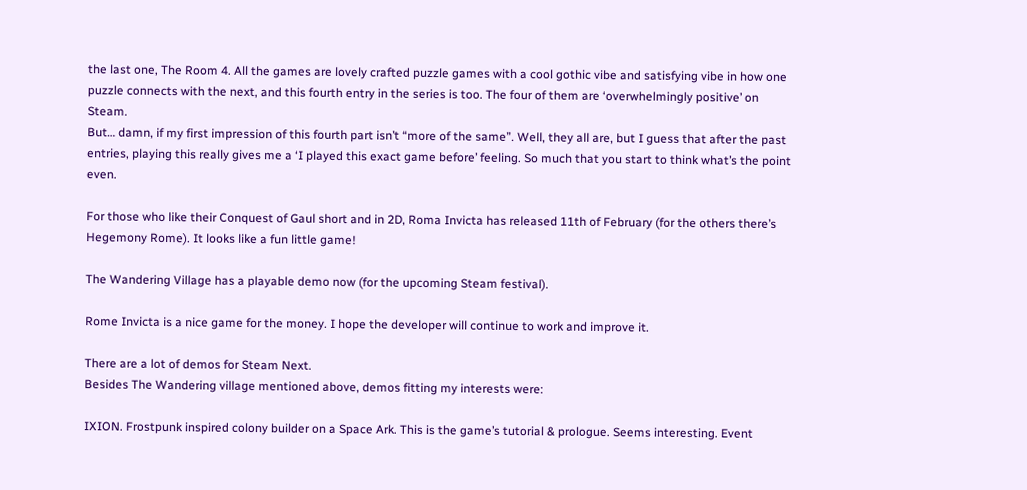the last one, The Room 4. All the games are lovely crafted puzzle games with a cool gothic vibe and satisfying vibe in how one puzzle connects with the next, and this fourth entry in the series is too. The four of them are ‘overwhelmingly positive’ on Steam.
But… damn, if my first impression of this fourth part isn’t “more of the same”. Well, they all are, but I guess that after the past entries, playing this really gives me a ‘I played this exact game before’ feeling. So much that you start to think what’s the point even.

For those who like their Conquest of Gaul short and in 2D, Roma Invicta has released 11th of February (for the others there’s Hegemony Rome). It looks like a fun little game!

The Wandering Village has a playable demo now (for the upcoming Steam festival).

Rome Invicta is a nice game for the money. I hope the developer will continue to work and improve it.

There are a lot of demos for Steam Next.
Besides The Wandering village mentioned above, demos fitting my interests were:

IXION. Frostpunk inspired colony builder on a Space Ark. This is the game’s tutorial & prologue. Seems interesting. Event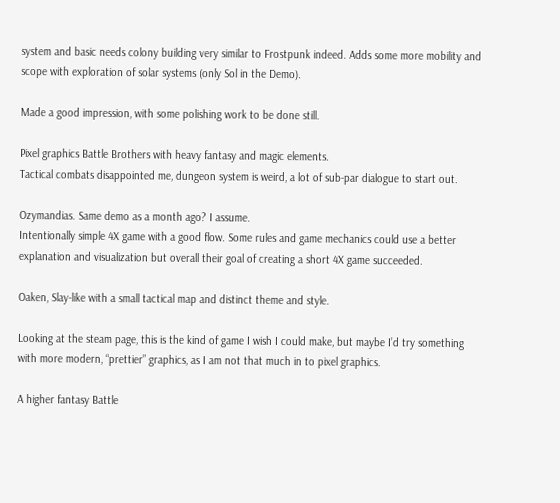system and basic needs colony building very similar to Frostpunk indeed. Adds some more mobility and scope with exploration of solar systems (only Sol in the Demo).

Made a good impression, with some polishing work to be done still.

Pixel graphics Battle Brothers with heavy fantasy and magic elements.
Tactical combats disappointed me, dungeon system is weird, a lot of sub-par dialogue to start out.

Ozymandias. Same demo as a month ago? I assume.
Intentionally simple 4X game with a good flow. Some rules and game mechanics could use a better explanation and visualization but overall their goal of creating a short 4X game succeeded.

Oaken, Slay-like with a small tactical map and distinct theme and style.

Looking at the steam page, this is the kind of game I wish I could make, but maybe I’d try something with more modern, “prettier” graphics, as I am not that much in to pixel graphics.

A higher fantasy Battle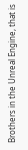Brothers in the Unreal Engine, that is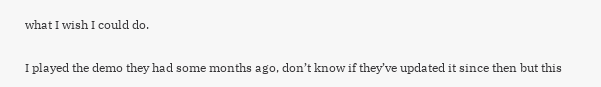what I wish I could do.

I played the demo they had some months ago, don’t know if they’ve updated it since then but this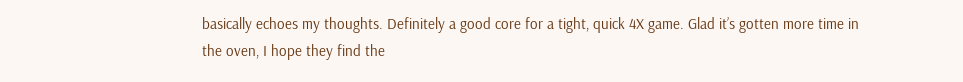basically echoes my thoughts. Definitely a good core for a tight, quick 4X game. Glad it’s gotten more time in the oven, I hope they find the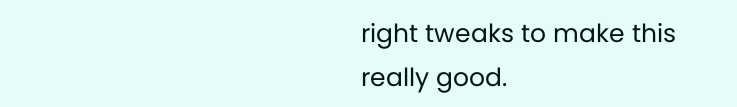right tweaks to make this really good.